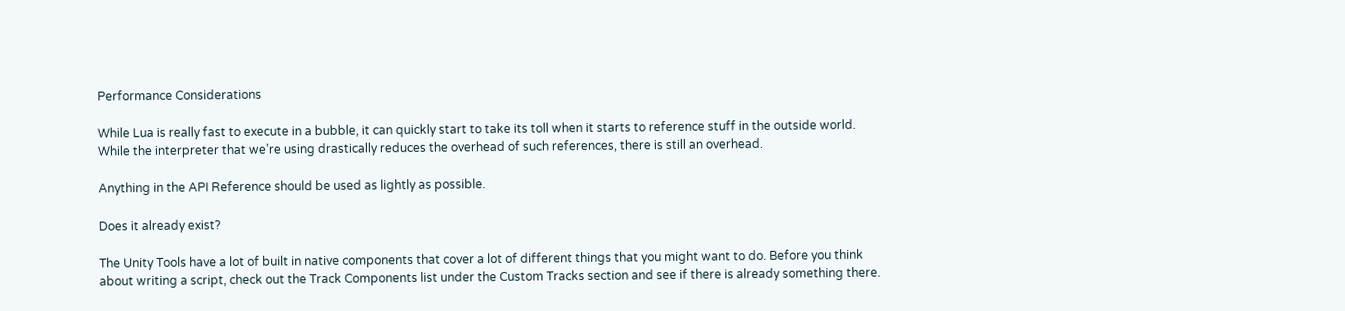Performance Considerations

While Lua is really fast to execute in a bubble, it can quickly start to take its toll when it starts to reference stuff in the outside world. While the interpreter that we’re using drastically reduces the overhead of such references, there is still an overhead.

Anything in the API Reference should be used as lightly as possible.

Does it already exist?

The Unity Tools have a lot of built in native components that cover a lot of different things that you might want to do. Before you think about writing a script, check out the Track Components list under the Custom Tracks section and see if there is already something there.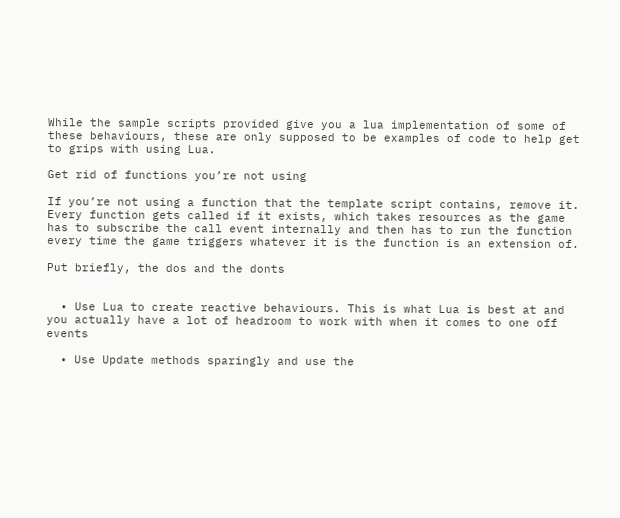While the sample scripts provided give you a lua implementation of some of these behaviours, these are only supposed to be examples of code to help get to grips with using Lua.

Get rid of functions you’re not using

If you’re not using a function that the template script contains, remove it. Every function gets called if it exists, which takes resources as the game has to subscribe the call event internally and then has to run the function every time the game triggers whatever it is the function is an extension of.

Put briefly, the dos and the donts


  • Use Lua to create reactive behaviours. This is what Lua is best at and you actually have a lot of headroom to work with when it comes to one off events

  • Use Update methods sparingly and use the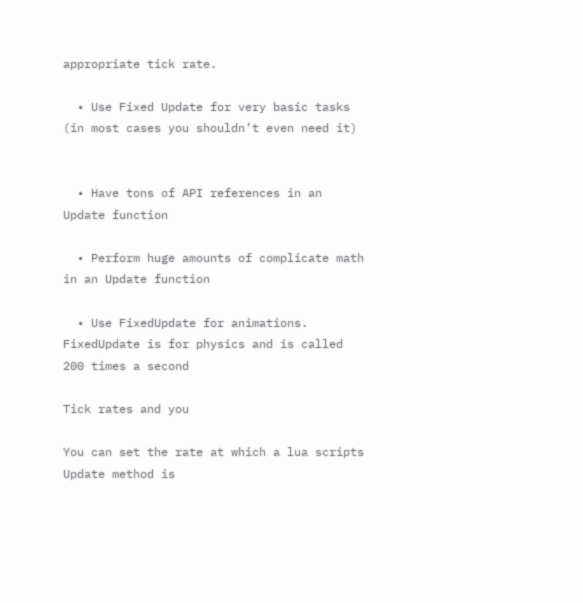appropriate tick rate.

  • Use Fixed Update for very basic tasks (in most cases you shouldn’t even need it)


  • Have tons of API references in an Update function

  • Perform huge amounts of complicate math in an Update function

  • Use FixedUpdate for animations. FixedUpdate is for physics and is called 200 times a second

Tick rates and you

You can set the rate at which a lua scripts Update method is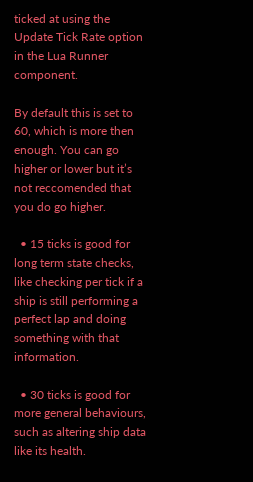ticked at using the Update Tick Rate option in the Lua Runner component.

By default this is set to 60, which is more then enough. You can go higher or lower but it’s not reccomended that you do go higher.

  • 15 ticks is good for long term state checks, like checking per tick if a ship is still performing a perfect lap and doing something with that information.

  • 30 ticks is good for more general behaviours, such as altering ship data like its health.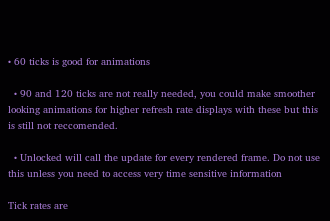• 60 ticks is good for animations

  • 90 and 120 ticks are not really needed, you could make smoother looking animations for higher refresh rate displays with these but this is still not reccomended.

  • Unlocked will call the update for every rendered frame. Do not use this unless you need to access very time sensitive information

Tick rates are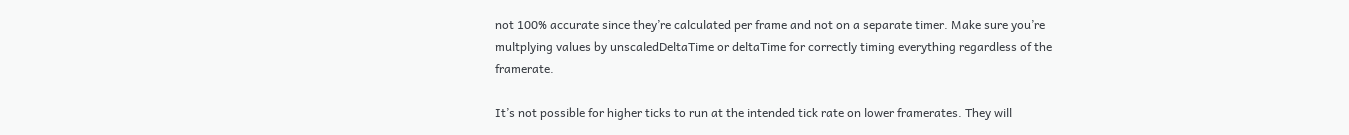not 100% accurate since they’re calculated per frame and not on a separate timer. Make sure you’re multplying values by unscaledDeltaTime or deltaTime for correctly timing everything regardless of the framerate.

It’s not possible for higher ticks to run at the intended tick rate on lower framerates. They will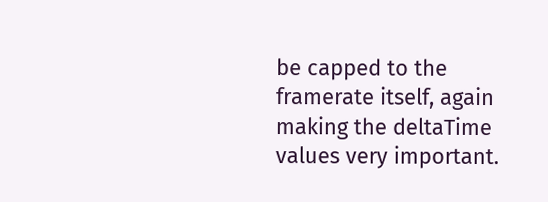be capped to the framerate itself, again making the deltaTime values very important.